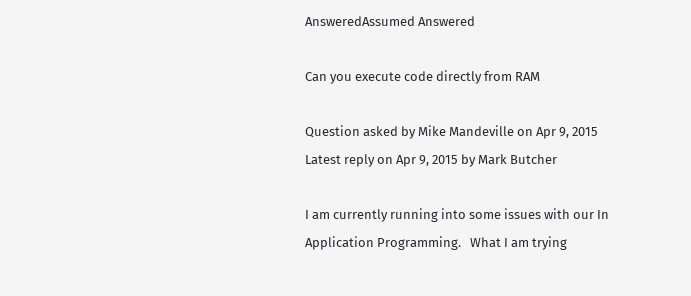AnsweredAssumed Answered

Can you execute code directly from RAM

Question asked by Mike Mandeville on Apr 9, 2015
Latest reply on Apr 9, 2015 by Mark Butcher

I am currently running into some issues with our In Application Programming.   What I am trying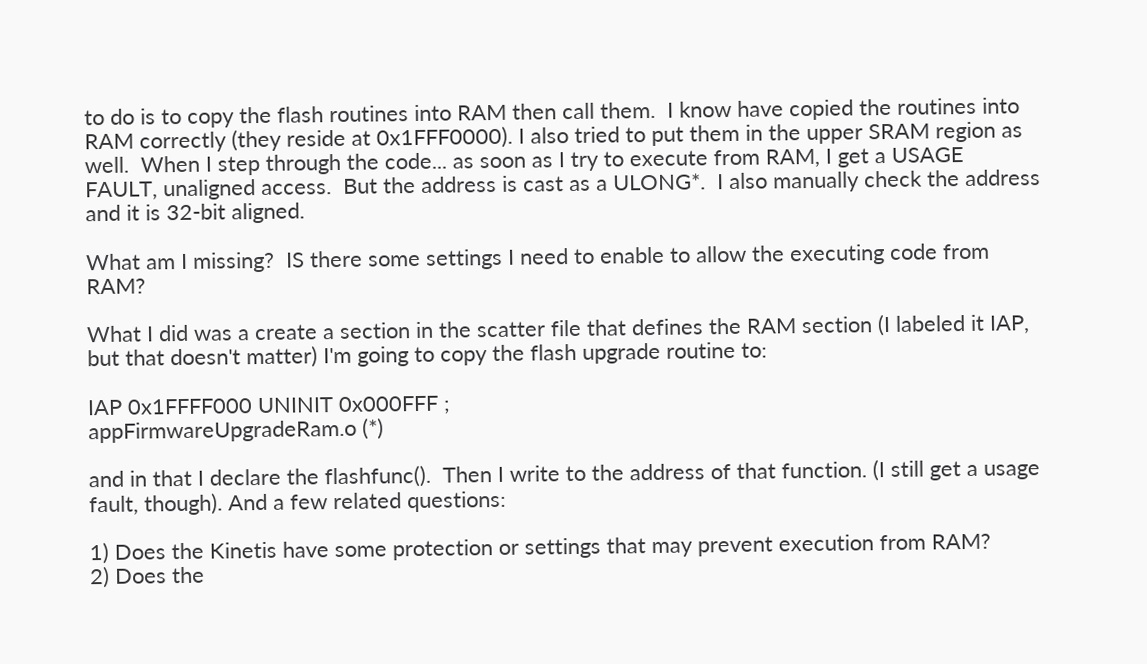to do is to copy the flash routines into RAM then call them.  I know have copied the routines into RAM correctly (they reside at 0x1FFF0000). I also tried to put them in the upper SRAM region as well.  When I step through the code... as soon as I try to execute from RAM, I get a USAGE FAULT, unaligned access.  But the address is cast as a ULONG*.  I also manually check the address and it is 32-bit aligned.

What am I missing?  IS there some settings I need to enable to allow the executing code from RAM?

What I did was a create a section in the scatter file that defines the RAM section (I labeled it IAP, but that doesn't matter) I'm going to copy the flash upgrade routine to:

IAP 0x1FFFF000 UNINIT 0x000FFF ;
appFirmwareUpgradeRam.o (*)

and in that I declare the flashfunc().  Then I write to the address of that function. (I still get a usage fault, though). And a few related questions:

1) Does the Kinetis have some protection or settings that may prevent execution from RAM?
2) Does the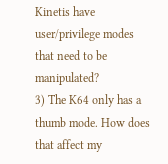Kinetis have user/privilege modes that need to be manipulated?
3) The K64 only has a thumb mode. How does that affect my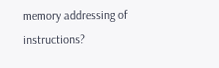memory addressing of instructions?